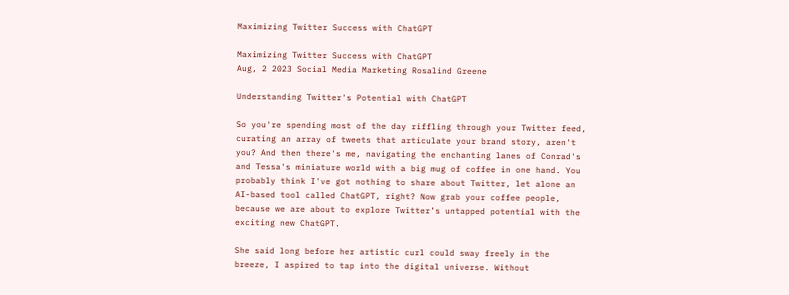Maximizing Twitter Success with ChatGPT

Maximizing Twitter Success with ChatGPT
Aug, 2 2023 Social Media Marketing Rosalind Greene

Understanding Twitter's Potential with ChatGPT

So you're spending most of the day riffling through your Twitter feed, curating an array of tweets that articulate your brand story, aren't you? And then there's me, navigating the enchanting lanes of Conrad's and Tessa's miniature world with a big mug of coffee in one hand. You probably think I've got nothing to share about Twitter, let alone an AI-based tool called ChatGPT, right? Now grab your coffee people, because we are about to explore Twitter’s untapped potential with the exciting new ChatGPT.

She said long before her artistic curl could sway freely in the breeze, I aspired to tap into the digital universe. Without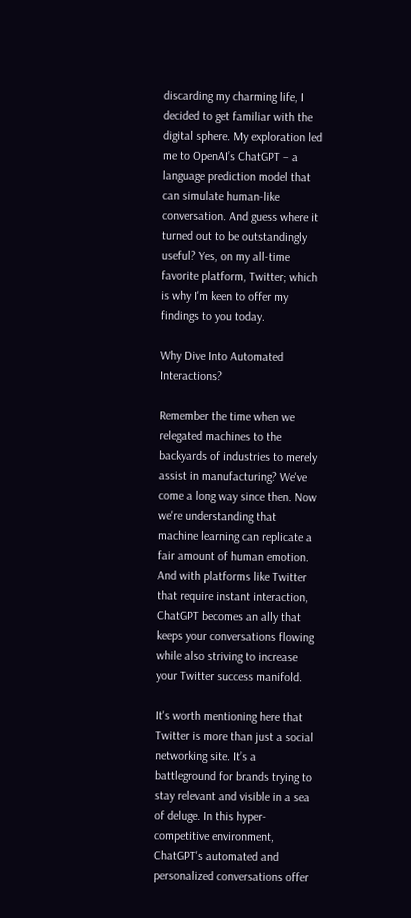discarding my charming life, I decided to get familiar with the digital sphere. My exploration led me to OpenAI’s ChatGPT – a language prediction model that can simulate human-like conversation. And guess where it turned out to be outstandingly useful? Yes, on my all-time favorite platform, Twitter; which is why I'm keen to offer my findings to you today.

Why Dive Into Automated Interactions?

Remember the time when we relegated machines to the backyards of industries to merely assist in manufacturing? We've come a long way since then. Now we're understanding that machine learning can replicate a fair amount of human emotion. And with platforms like Twitter that require instant interaction, ChatGPT becomes an ally that keeps your conversations flowing while also striving to increase your Twitter success manifold.

It's worth mentioning here that Twitter is more than just a social networking site. It’s a battleground for brands trying to stay relevant and visible in a sea of deluge. In this hyper-competitive environment, ChatGPT's automated and personalized conversations offer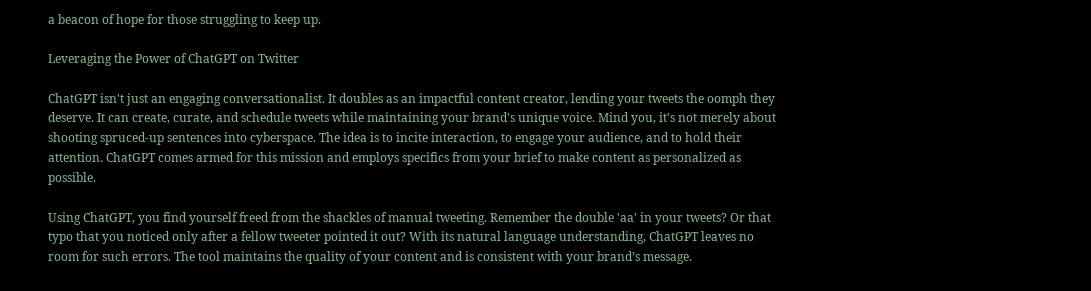a beacon of hope for those struggling to keep up.

Leveraging the Power of ChatGPT on Twitter

ChatGPT isn't just an engaging conversationalist. It doubles as an impactful content creator, lending your tweets the oomph they deserve. It can create, curate, and schedule tweets while maintaining your brand's unique voice. Mind you, it's not merely about shooting spruced-up sentences into cyberspace. The idea is to incite interaction, to engage your audience, and to hold their attention. ChatGPT comes armed for this mission and employs specifics from your brief to make content as personalized as possible.

Using ChatGPT, you find yourself freed from the shackles of manual tweeting. Remember the double 'aa' in your tweets? Or that typo that you noticed only after a fellow tweeter pointed it out? With its natural language understanding, ChatGPT leaves no room for such errors. The tool maintains the quality of your content and is consistent with your brand’s message.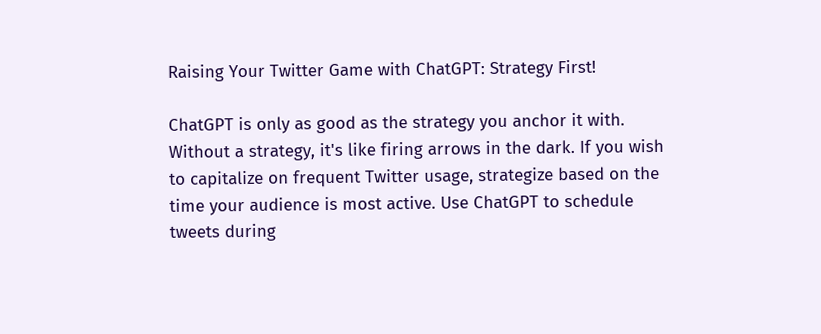Raising Your Twitter Game with ChatGPT: Strategy First!

ChatGPT is only as good as the strategy you anchor it with. Without a strategy, it's like firing arrows in the dark. If you wish to capitalize on frequent Twitter usage, strategize based on the time your audience is most active. Use ChatGPT to schedule tweets during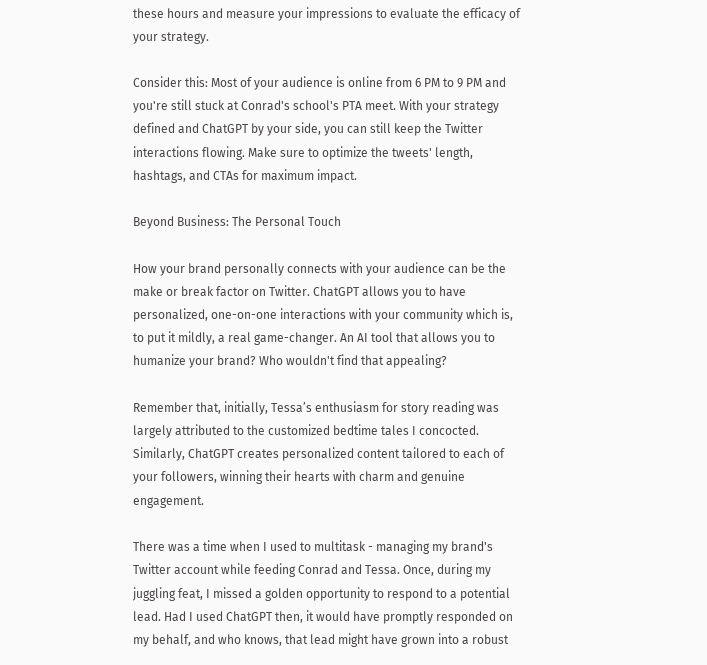these hours and measure your impressions to evaluate the efficacy of your strategy.

Consider this: Most of your audience is online from 6 PM to 9 PM and you're still stuck at Conrad's school's PTA meet. With your strategy defined and ChatGPT by your side, you can still keep the Twitter interactions flowing. Make sure to optimize the tweets' length, hashtags, and CTAs for maximum impact.

Beyond Business: The Personal Touch

How your brand personally connects with your audience can be the make or break factor on Twitter. ChatGPT allows you to have personalized, one-on-one interactions with your community which is, to put it mildly, a real game-changer. An AI tool that allows you to humanize your brand? Who wouldn't find that appealing?

Remember that, initially, Tessa’s enthusiasm for story reading was largely attributed to the customized bedtime tales I concocted. Similarly, ChatGPT creates personalized content tailored to each of your followers, winning their hearts with charm and genuine engagement.

There was a time when I used to multitask - managing my brand's Twitter account while feeding Conrad and Tessa. Once, during my juggling feat, I missed a golden opportunity to respond to a potential lead. Had I used ChatGPT then, it would have promptly responded on my behalf, and who knows, that lead might have grown into a robust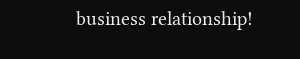business relationship!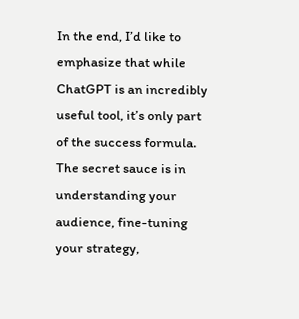In the end, I’d like to emphasize that while ChatGPT is an incredibly useful tool, it’s only part of the success formula. The secret sauce is in understanding your audience, fine-tuning your strategy,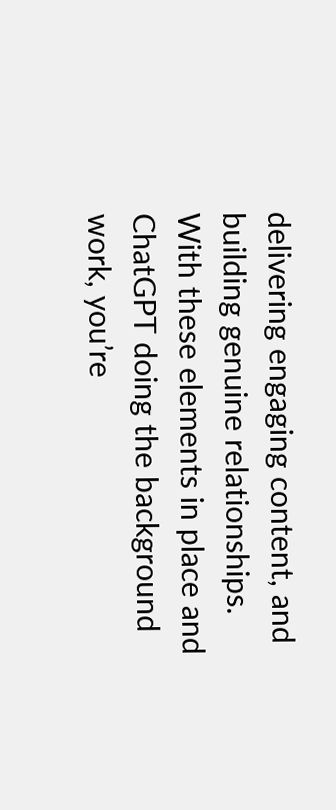delivering engaging content, and building genuine relationships. With these elements in place and ChatGPT doing the background work, you’re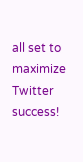all set to maximize Twitter success!